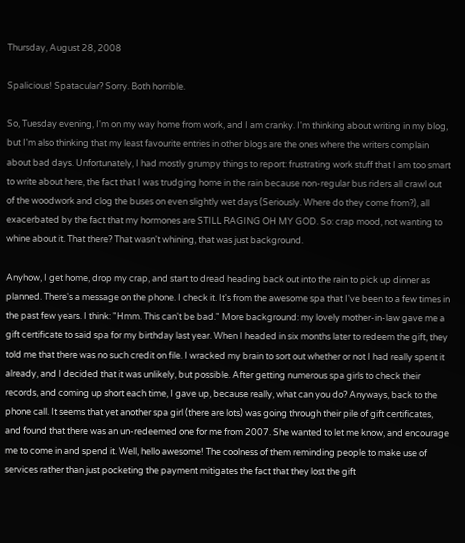Thursday, August 28, 2008

Spalicious! Spatacular? Sorry. Both horrible.

So, Tuesday evening, I'm on my way home from work, and I am cranky. I'm thinking about writing in my blog, but I'm also thinking that my least favourite entries in other blogs are the ones where the writers complain about bad days. Unfortunately, I had mostly grumpy things to report: frustrating work stuff that I am too smart to write about here, the fact that I was trudging home in the rain because non-regular bus riders all crawl out of the woodwork and clog the buses on even slightly wet days (Seriously. Where do they come from?), all exacerbated by the fact that my hormones are STILL RAGING OH MY GOD. So: crap mood, not wanting to whine about it. That there? That wasn't whining, that was just background.

Anyhow, I get home, drop my crap, and start to dread heading back out into the rain to pick up dinner as planned. There's a message on the phone. I check it. It's from the awesome spa that I've been to a few times in the past few years. I think: "Hmm. This can't be bad." More background: my lovely mother-in-law gave me a gift certificate to said spa for my birthday last year. When I headed in six months later to redeem the gift, they told me that there was no such credit on file. I wracked my brain to sort out whether or not I had really spent it already, and I decided that it was unlikely, but possible. After getting numerous spa girls to check their records, and coming up short each time, I gave up, because really, what can you do? Anyways, back to the phone call. It seems that yet another spa girl (there are lots) was going through their pile of gift certificates, and found that there was an un-redeemed one for me from 2007. She wanted to let me know, and encourage me to come in and spend it. Well, hello awesome! The coolness of them reminding people to make use of services rather than just pocketing the payment mitigates the fact that they lost the gift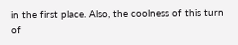in the first place. Also, the coolness of this turn of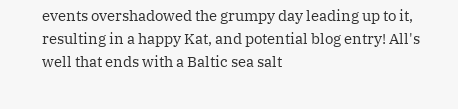events overshadowed the grumpy day leading up to it, resulting in a happy Kat, and potential blog entry! All's well that ends with a Baltic sea salt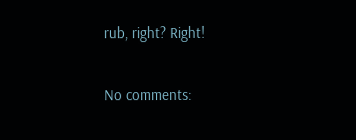rub, right? Right!

No comments: